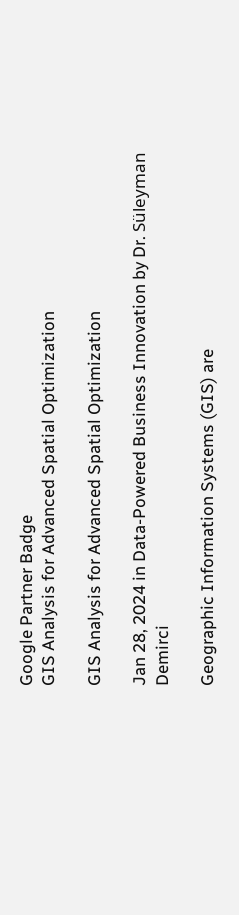Google Partner Badge
GIS Analysis for Advanced Spatial Optimization

GIS Analysis for Advanced Spatial Optimization

Jan 28, 2024 in Data-Powered Business Innovation by Dr. Süleyman Demirci

Geographic Information Systems (GIS) are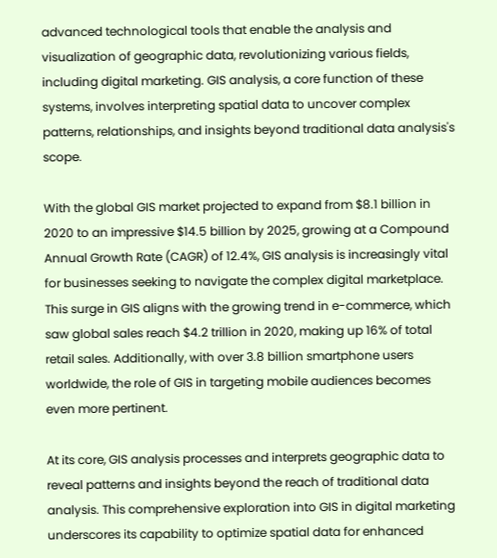advanced technological tools that enable the analysis and visualization of geographic data, revolutionizing various fields, including digital marketing. GIS analysis, a core function of these systems, involves interpreting spatial data to uncover complex patterns, relationships, and insights beyond traditional data analysis's scope.

With the global GIS market projected to expand from $8.1 billion in 2020 to an impressive $14.5 billion by 2025, growing at a Compound Annual Growth Rate (CAGR) of 12.4%, GIS analysis is increasingly vital for businesses seeking to navigate the complex digital marketplace. This surge in GIS aligns with the growing trend in e-commerce, which saw global sales reach $4.2 trillion in 2020, making up 16% of total retail sales. Additionally, with over 3.8 billion smartphone users worldwide, the role of GIS in targeting mobile audiences becomes even more pertinent.

At its core, GIS analysis processes and interprets geographic data to reveal patterns and insights beyond the reach of traditional data analysis. This comprehensive exploration into GIS in digital marketing underscores its capability to optimize spatial data for enhanced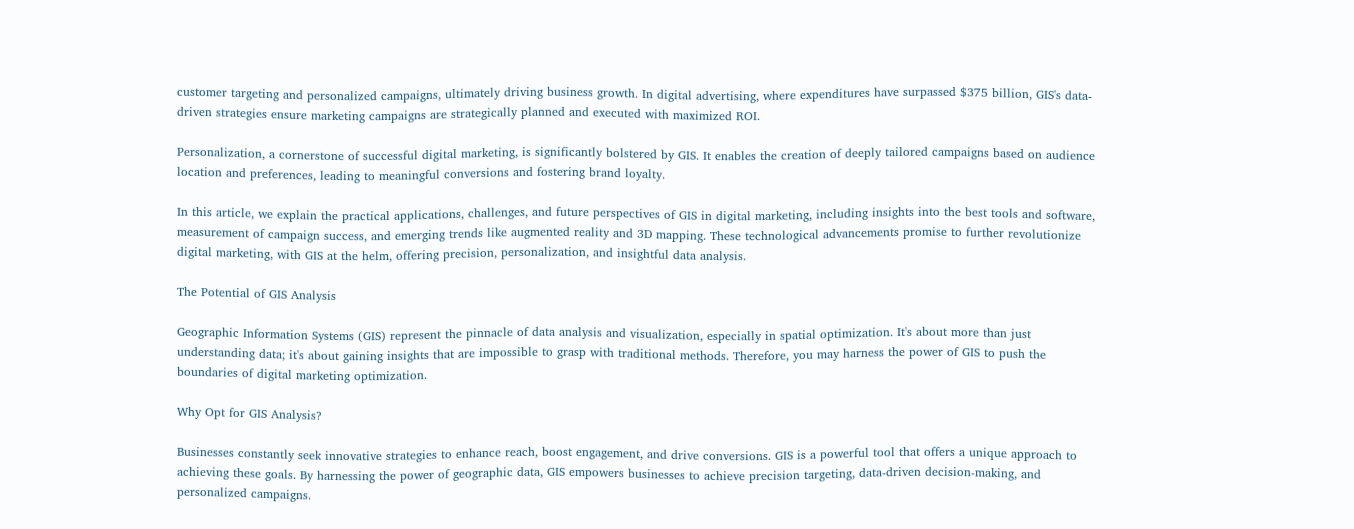customer targeting and personalized campaigns, ultimately driving business growth. In digital advertising, where expenditures have surpassed $375 billion, GIS's data-driven strategies ensure marketing campaigns are strategically planned and executed with maximized ROI.

Personalization, a cornerstone of successful digital marketing, is significantly bolstered by GIS. It enables the creation of deeply tailored campaigns based on audience location and preferences, leading to meaningful conversions and fostering brand loyalty.

In this article, we explain the practical applications, challenges, and future perspectives of GIS in digital marketing, including insights into the best tools and software, measurement of campaign success, and emerging trends like augmented reality and 3D mapping. These technological advancements promise to further revolutionize digital marketing, with GIS at the helm, offering precision, personalization, and insightful data analysis.

The Potential of GIS Analysis

Geographic Information Systems (GIS) represent the pinnacle of data analysis and visualization, especially in spatial optimization. It's about more than just understanding data; it's about gaining insights that are impossible to grasp with traditional methods. Therefore, you may harness the power of GIS to push the boundaries of digital marketing optimization.

Why Opt for GIS Analysis?

Businesses constantly seek innovative strategies to enhance reach, boost engagement, and drive conversions. GIS is a powerful tool that offers a unique approach to achieving these goals. By harnessing the power of geographic data, GIS empowers businesses to achieve precision targeting, data-driven decision-making, and personalized campaigns.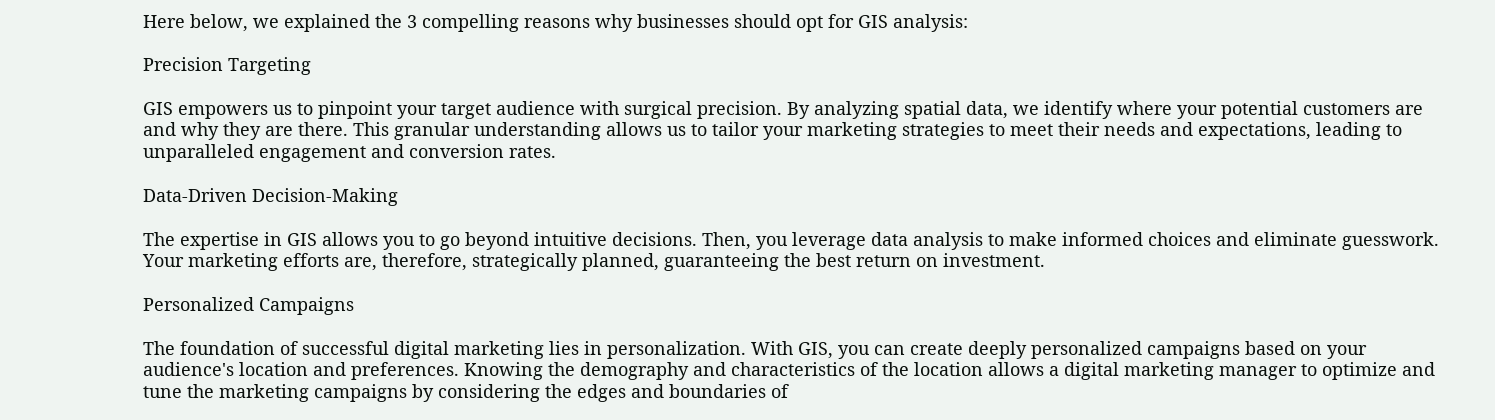Here below, we explained the 3 compelling reasons why businesses should opt for GIS analysis:

Precision Targeting

GIS empowers us to pinpoint your target audience with surgical precision. By analyzing spatial data, we identify where your potential customers are and why they are there. This granular understanding allows us to tailor your marketing strategies to meet their needs and expectations, leading to unparalleled engagement and conversion rates.

Data-Driven Decision-Making

The expertise in GIS allows you to go beyond intuitive decisions. Then, you leverage data analysis to make informed choices and eliminate guesswork. Your marketing efforts are, therefore, strategically planned, guaranteeing the best return on investment.

Personalized Campaigns

The foundation of successful digital marketing lies in personalization. With GIS, you can create deeply personalized campaigns based on your audience's location and preferences. Knowing the demography and characteristics of the location allows a digital marketing manager to optimize and tune the marketing campaigns by considering the edges and boundaries of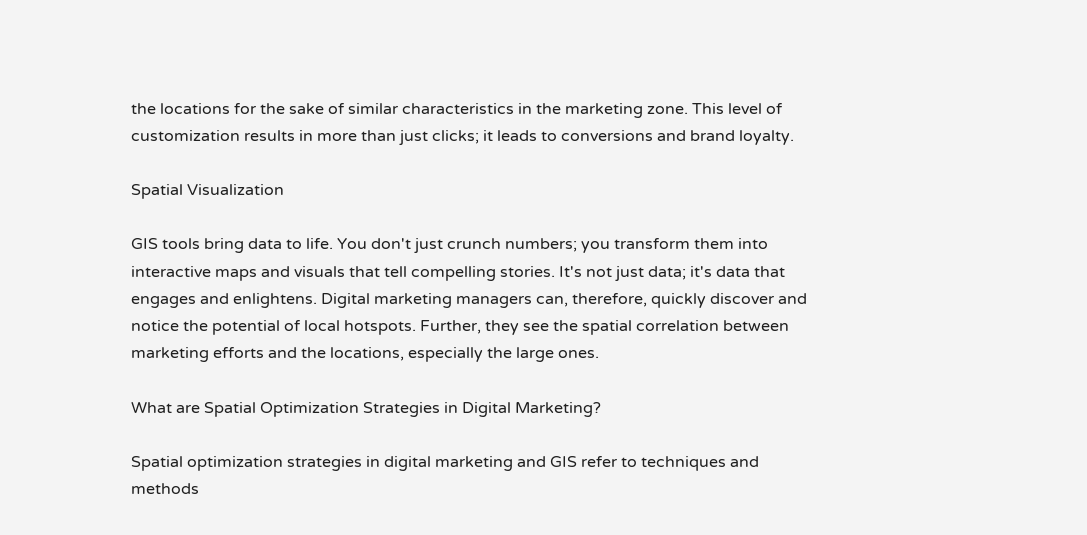the locations for the sake of similar characteristics in the marketing zone. This level of customization results in more than just clicks; it leads to conversions and brand loyalty.

Spatial Visualization

GIS tools bring data to life. You don't just crunch numbers; you transform them into interactive maps and visuals that tell compelling stories. It's not just data; it's data that engages and enlightens. Digital marketing managers can, therefore, quickly discover and notice the potential of local hotspots. Further, they see the spatial correlation between marketing efforts and the locations, especially the large ones.

What are Spatial Optimization Strategies in Digital Marketing?

Spatial optimization strategies in digital marketing and GIS refer to techniques and methods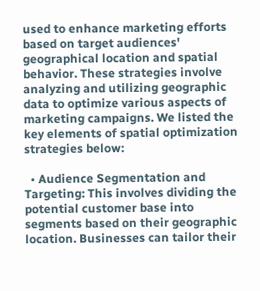used to enhance marketing efforts based on target audiences' geographical location and spatial behavior. These strategies involve analyzing and utilizing geographic data to optimize various aspects of marketing campaigns. We listed the key elements of spatial optimization strategies below:

  • Audience Segmentation and Targeting: This involves dividing the potential customer base into segments based on their geographic location. Businesses can tailor their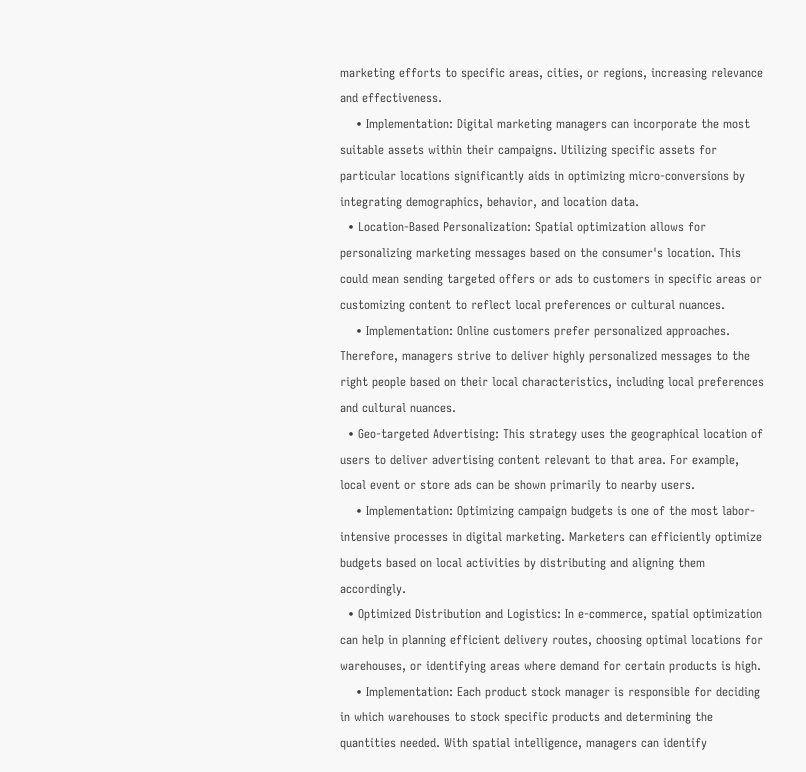marketing efforts to specific areas, cities, or regions, increasing relevance and effectiveness.
    • Implementation: Digital marketing managers can incorporate the most suitable assets within their campaigns. Utilizing specific assets for particular locations significantly aids in optimizing micro-conversions by integrating demographics, behavior, and location data.
  • Location-Based Personalization: Spatial optimization allows for personalizing marketing messages based on the consumer's location. This could mean sending targeted offers or ads to customers in specific areas or customizing content to reflect local preferences or cultural nuances.
    • Implementation: Online customers prefer personalized approaches. Therefore, managers strive to deliver highly personalized messages to the right people based on their local characteristics, including local preferences and cultural nuances.
  • Geo-targeted Advertising: This strategy uses the geographical location of users to deliver advertising content relevant to that area. For example, local event or store ads can be shown primarily to nearby users.
    • Implementation: Optimizing campaign budgets is one of the most labor-intensive processes in digital marketing. Marketers can efficiently optimize budgets based on local activities by distributing and aligning them accordingly.
  • Optimized Distribution and Logistics: In e-commerce, spatial optimization can help in planning efficient delivery routes, choosing optimal locations for warehouses, or identifying areas where demand for certain products is high.
    • Implementation: Each product stock manager is responsible for deciding in which warehouses to stock specific products and determining the quantities needed. With spatial intelligence, managers can identify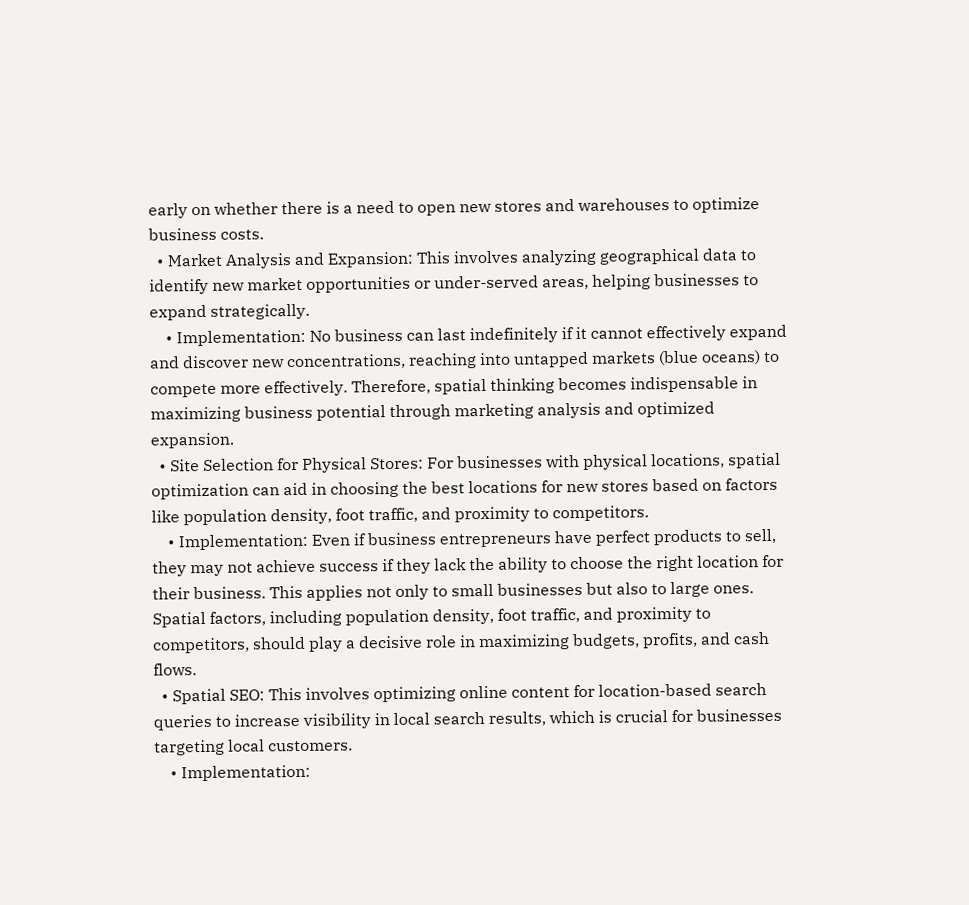early on whether there is a need to open new stores and warehouses to optimize business costs.
  • Market Analysis and Expansion: This involves analyzing geographical data to identify new market opportunities or under-served areas, helping businesses to expand strategically.
    • Implementation: No business can last indefinitely if it cannot effectively expand and discover new concentrations, reaching into untapped markets (blue oceans) to compete more effectively. Therefore, spatial thinking becomes indispensable in maximizing business potential through marketing analysis and optimized expansion.
  • Site Selection for Physical Stores: For businesses with physical locations, spatial optimization can aid in choosing the best locations for new stores based on factors like population density, foot traffic, and proximity to competitors.
    • Implementation: Even if business entrepreneurs have perfect products to sell, they may not achieve success if they lack the ability to choose the right location for their business. This applies not only to small businesses but also to large ones. Spatial factors, including population density, foot traffic, and proximity to competitors, should play a decisive role in maximizing budgets, profits, and cash flows.
  • Spatial SEO: This involves optimizing online content for location-based search queries to increase visibility in local search results, which is crucial for businesses targeting local customers.
    • Implementation: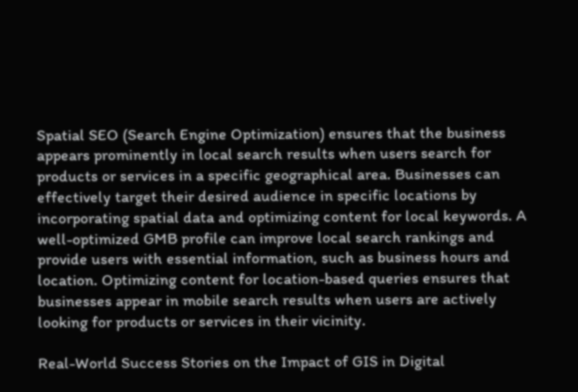Spatial SEO (Search Engine Optimization) ensures that the business appears prominently in local search results when users search for products or services in a specific geographical area. Businesses can effectively target their desired audience in specific locations by incorporating spatial data and optimizing content for local keywords. A well-optimized GMB profile can improve local search rankings and provide users with essential information, such as business hours and location. Optimizing content for location-based queries ensures that businesses appear in mobile search results when users are actively looking for products or services in their vicinity.

Real-World Success Stories on the Impact of GIS in Digital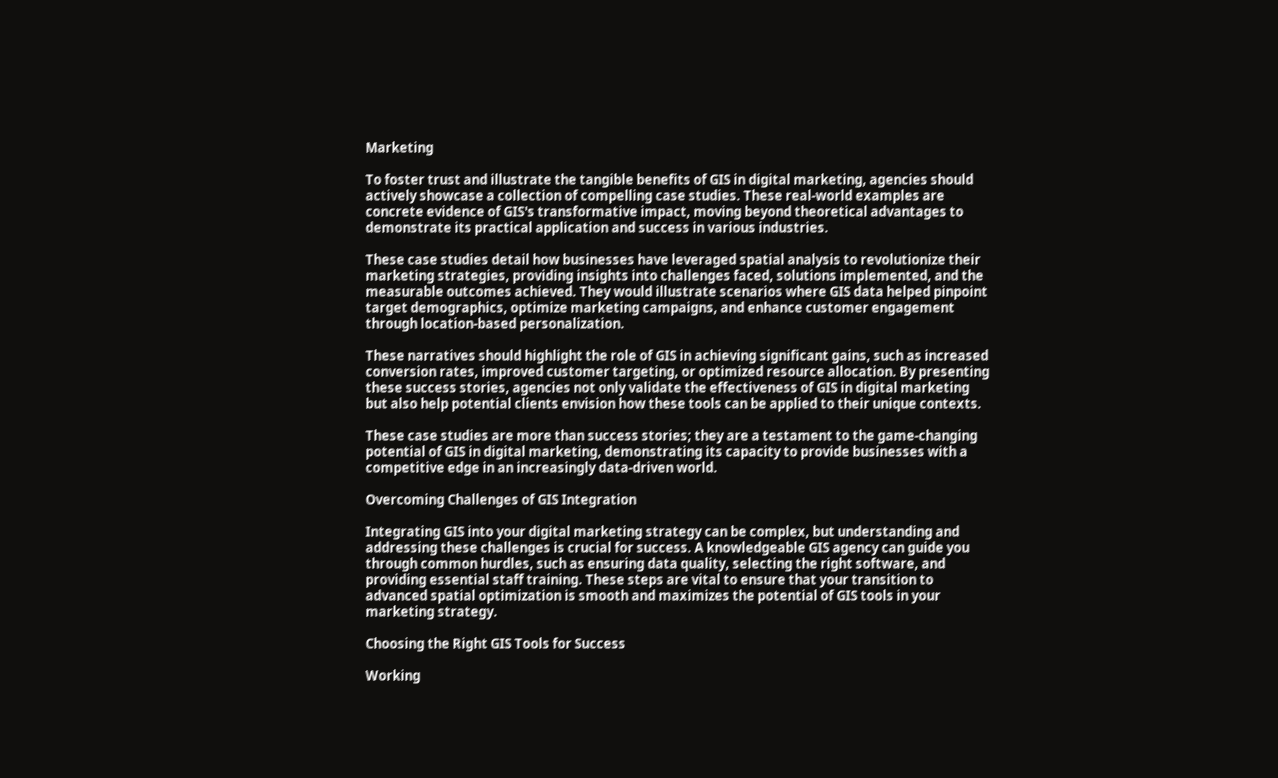Marketing

To foster trust and illustrate the tangible benefits of GIS in digital marketing, agencies should actively showcase a collection of compelling case studies. These real-world examples are concrete evidence of GIS's transformative impact, moving beyond theoretical advantages to demonstrate its practical application and success in various industries.

These case studies detail how businesses have leveraged spatial analysis to revolutionize their marketing strategies, providing insights into challenges faced, solutions implemented, and the measurable outcomes achieved. They would illustrate scenarios where GIS data helped pinpoint target demographics, optimize marketing campaigns, and enhance customer engagement through location-based personalization.

These narratives should highlight the role of GIS in achieving significant gains, such as increased conversion rates, improved customer targeting, or optimized resource allocation. By presenting these success stories, agencies not only validate the effectiveness of GIS in digital marketing but also help potential clients envision how these tools can be applied to their unique contexts.

These case studies are more than success stories; they are a testament to the game-changing potential of GIS in digital marketing, demonstrating its capacity to provide businesses with a competitive edge in an increasingly data-driven world.

Overcoming Challenges of GIS Integration

Integrating GIS into your digital marketing strategy can be complex, but understanding and addressing these challenges is crucial for success. A knowledgeable GIS agency can guide you through common hurdles, such as ensuring data quality, selecting the right software, and providing essential staff training. These steps are vital to ensure that your transition to advanced spatial optimization is smooth and maximizes the potential of GIS tools in your marketing strategy.

Choosing the Right GIS Tools for Success

Working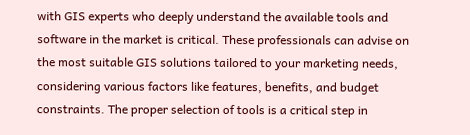with GIS experts who deeply understand the available tools and software in the market is critical. These professionals can advise on the most suitable GIS solutions tailored to your marketing needs, considering various factors like features, benefits, and budget constraints. The proper selection of tools is a critical step in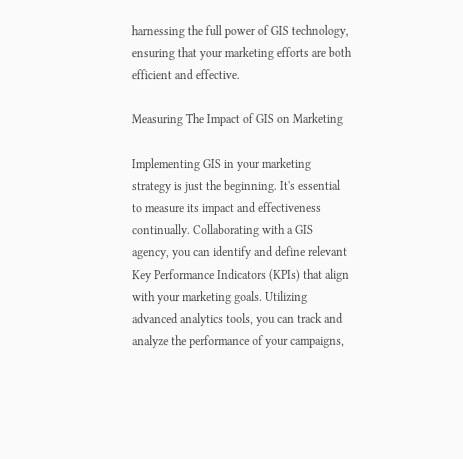harnessing the full power of GIS technology, ensuring that your marketing efforts are both efficient and effective.

Measuring The Impact of GIS on Marketing

Implementing GIS in your marketing strategy is just the beginning. It's essential to measure its impact and effectiveness continually. Collaborating with a GIS agency, you can identify and define relevant Key Performance Indicators (KPIs) that align with your marketing goals. Utilizing advanced analytics tools, you can track and analyze the performance of your campaigns,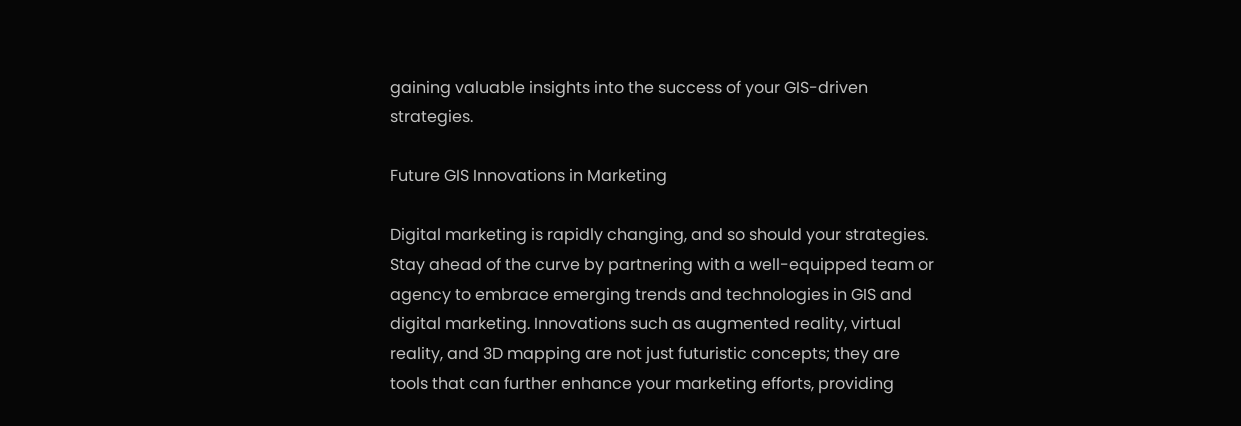gaining valuable insights into the success of your GIS-driven strategies.

Future GIS Innovations in Marketing

Digital marketing is rapidly changing, and so should your strategies. Stay ahead of the curve by partnering with a well-equipped team or agency to embrace emerging trends and technologies in GIS and digital marketing. Innovations such as augmented reality, virtual reality, and 3D mapping are not just futuristic concepts; they are tools that can further enhance your marketing efforts, providing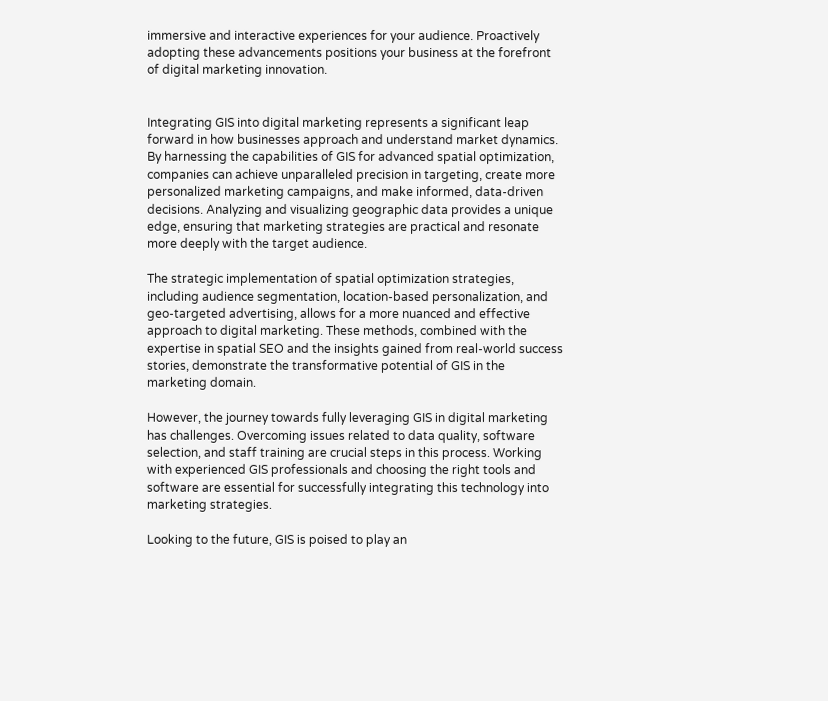immersive and interactive experiences for your audience. Proactively adopting these advancements positions your business at the forefront of digital marketing innovation.


Integrating GIS into digital marketing represents a significant leap forward in how businesses approach and understand market dynamics. By harnessing the capabilities of GIS for advanced spatial optimization, companies can achieve unparalleled precision in targeting, create more personalized marketing campaigns, and make informed, data-driven decisions. Analyzing and visualizing geographic data provides a unique edge, ensuring that marketing strategies are practical and resonate more deeply with the target audience.

The strategic implementation of spatial optimization strategies, including audience segmentation, location-based personalization, and geo-targeted advertising, allows for a more nuanced and effective approach to digital marketing. These methods, combined with the expertise in spatial SEO and the insights gained from real-world success stories, demonstrate the transformative potential of GIS in the marketing domain.

However, the journey towards fully leveraging GIS in digital marketing has challenges. Overcoming issues related to data quality, software selection, and staff training are crucial steps in this process. Working with experienced GIS professionals and choosing the right tools and software are essential for successfully integrating this technology into marketing strategies.

Looking to the future, GIS is poised to play an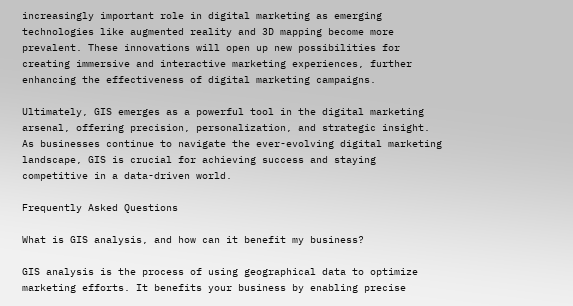increasingly important role in digital marketing as emerging technologies like augmented reality and 3D mapping become more prevalent. These innovations will open up new possibilities for creating immersive and interactive marketing experiences, further enhancing the effectiveness of digital marketing campaigns.

Ultimately, GIS emerges as a powerful tool in the digital marketing arsenal, offering precision, personalization, and strategic insight. As businesses continue to navigate the ever-evolving digital marketing landscape, GIS is crucial for achieving success and staying competitive in a data-driven world.

Frequently Asked Questions

What is GIS analysis, and how can it benefit my business?

GIS analysis is the process of using geographical data to optimize marketing efforts. It benefits your business by enabling precise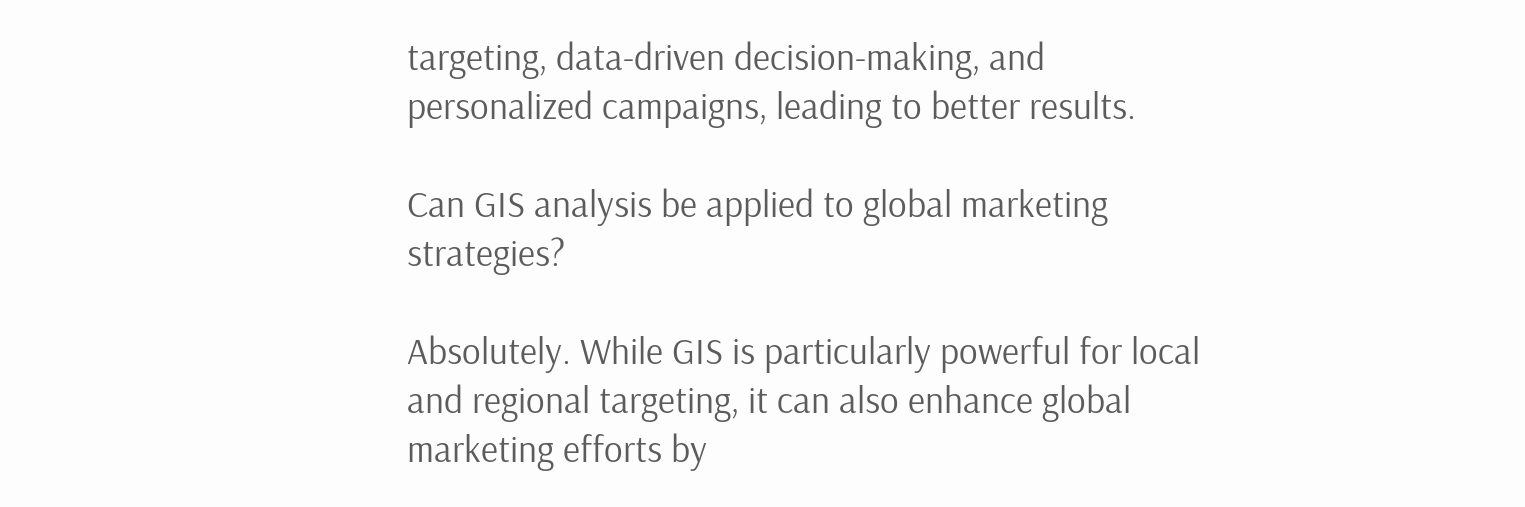targeting, data-driven decision-making, and personalized campaigns, leading to better results.

Can GIS analysis be applied to global marketing strategies?

Absolutely. While GIS is particularly powerful for local and regional targeting, it can also enhance global marketing efforts by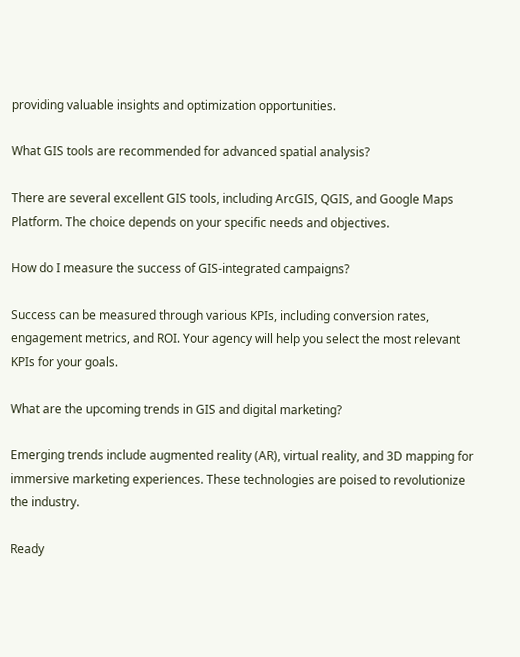providing valuable insights and optimization opportunities.

What GIS tools are recommended for advanced spatial analysis?

There are several excellent GIS tools, including ArcGIS, QGIS, and Google Maps Platform. The choice depends on your specific needs and objectives.

How do I measure the success of GIS-integrated campaigns?

Success can be measured through various KPIs, including conversion rates, engagement metrics, and ROI. Your agency will help you select the most relevant KPIs for your goals.

What are the upcoming trends in GIS and digital marketing?

Emerging trends include augmented reality (AR), virtual reality, and 3D mapping for immersive marketing experiences. These technologies are poised to revolutionize the industry.

Ready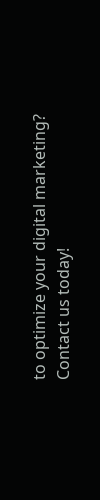to optimize your digital marketing? Contact us today!